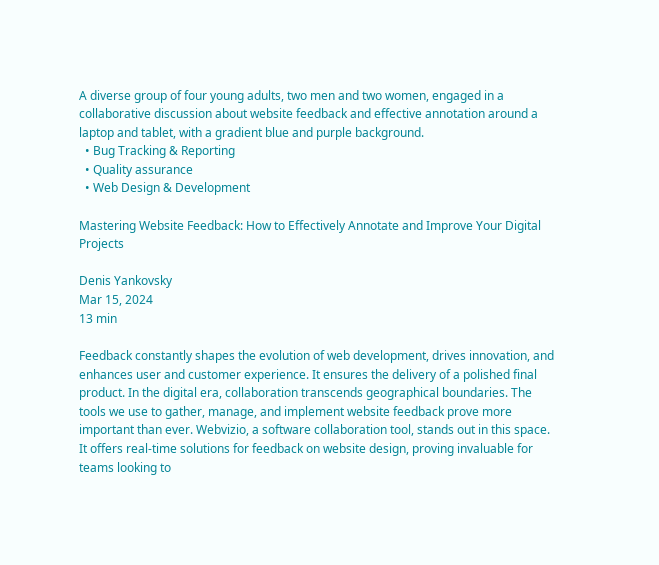A diverse group of four young adults, two men and two women, engaged in a collaborative discussion about website feedback and effective annotation around a laptop and tablet, with a gradient blue and purple background.
  • Bug Tracking & Reporting
  • Quality assurance
  • Web Design & Development

Mastering Website Feedback: How to Effectively Annotate and Improve Your Digital Projects

Denis Yankovsky
Mar 15, 2024
13 min

Feedback constantly shapes the evolution of web development, drives innovation, and enhances user and customer experience. It ensures the delivery of a polished final product. In the digital era, collaboration transcends geographical boundaries. The tools we use to gather, manage, and implement website feedback prove more important than ever. Webvizio, a software collaboration tool, stands out in this space. It offers real-time solutions for feedback on website design, proving invaluable for teams looking to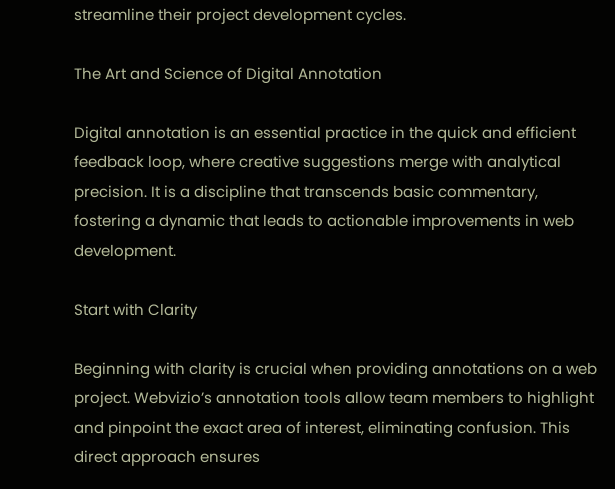streamline their project development cycles.

The Art and Science of Digital Annotation

Digital annotation is an essential practice in the quick and efficient feedback loop, where creative suggestions merge with analytical precision. It is a discipline that transcends basic commentary, fostering a dynamic that leads to actionable improvements in web development.

Start with Clarity

Beginning with clarity is crucial when providing annotations on a web project. Webvizio’s annotation tools allow team members to highlight and pinpoint the exact area of interest, eliminating confusion. This direct approach ensures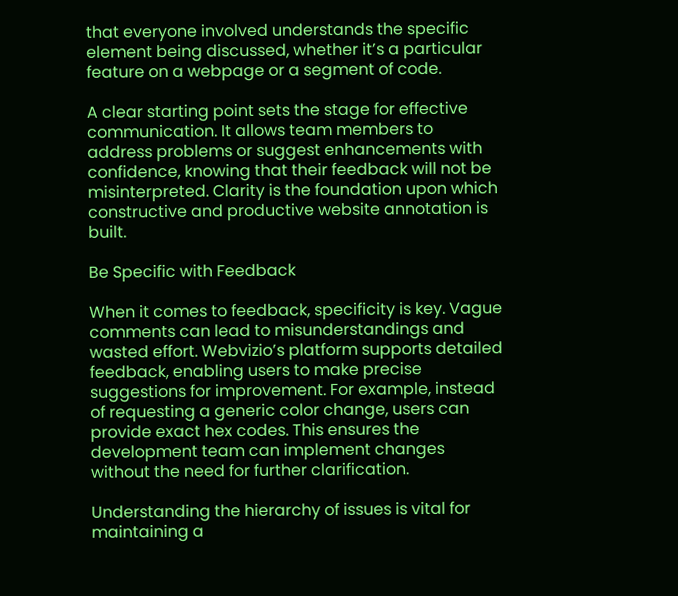that everyone involved understands the specific element being discussed, whether it’s a particular feature on a webpage or a segment of code.

A clear starting point sets the stage for effective communication. It allows team members to address problems or suggest enhancements with confidence, knowing that their feedback will not be misinterpreted. Clarity is the foundation upon which constructive and productive website annotation is built.

Be Specific with Feedback

When it comes to feedback, specificity is key. Vague comments can lead to misunderstandings and wasted effort. Webvizio’s platform supports detailed feedback, enabling users to make precise suggestions for improvement. For example, instead of requesting a generic color change, users can provide exact hex codes. This ensures the development team can implement changes without the need for further clarification.

Understanding the hierarchy of issues is vital for maintaining a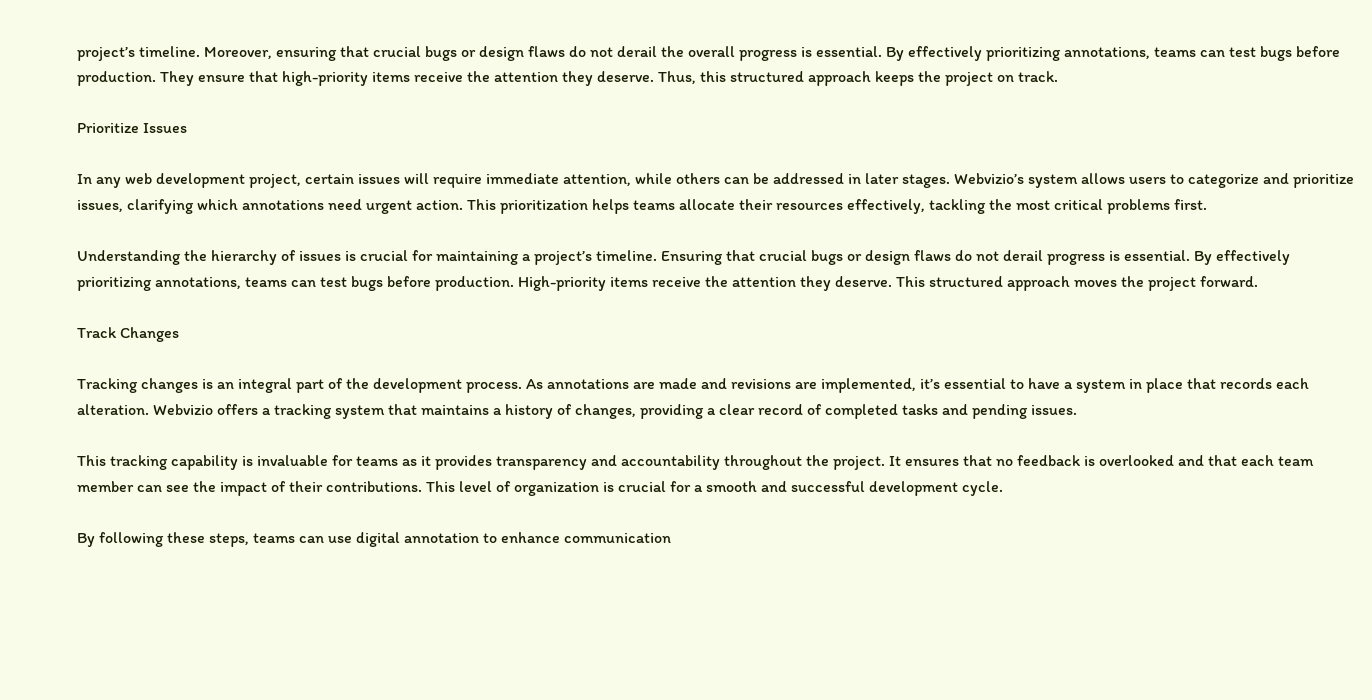project’s timeline. Moreover, ensuring that crucial bugs or design flaws do not derail the overall progress is essential. By effectively prioritizing annotations, teams can test bugs before production. They ensure that high-priority items receive the attention they deserve. Thus, this structured approach keeps the project on track.

Prioritize Issues

In any web development project, certain issues will require immediate attention, while others can be addressed in later stages. Webvizio’s system allows users to categorize and prioritize issues, clarifying which annotations need urgent action. This prioritization helps teams allocate their resources effectively, tackling the most critical problems first.

Understanding the hierarchy of issues is crucial for maintaining a project’s timeline. Ensuring that crucial bugs or design flaws do not derail progress is essential. By effectively prioritizing annotations, teams can test bugs before production. High-priority items receive the attention they deserve. This structured approach moves the project forward.

Track Changes

Tracking changes is an integral part of the development process. As annotations are made and revisions are implemented, it’s essential to have a system in place that records each alteration. Webvizio offers a tracking system that maintains a history of changes, providing a clear record of completed tasks and pending issues.

This tracking capability is invaluable for teams as it provides transparency and accountability throughout the project. It ensures that no feedback is overlooked and that each team member can see the impact of their contributions. This level of organization is crucial for a smooth and successful development cycle.

By following these steps, teams can use digital annotation to enhance communication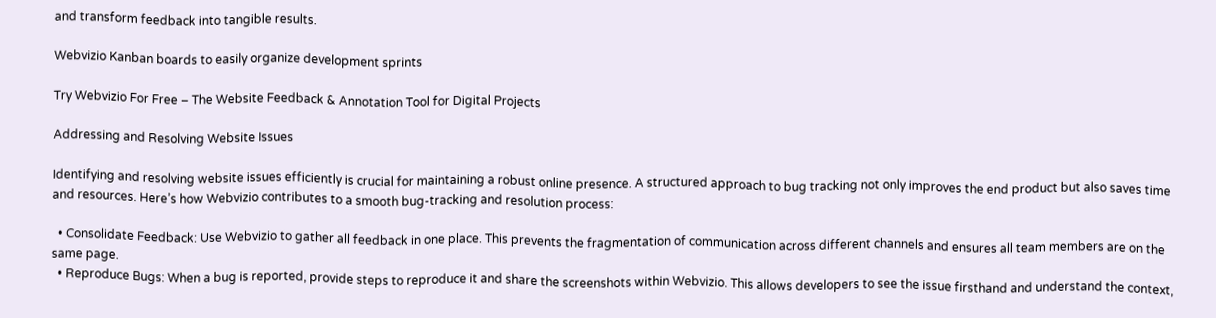and transform feedback into tangible results.

Webvizio Kanban boards to easily organize development sprints

Try Webvizio For Free – The Website Feedback & Annotation Tool for Digital Projects

Addressing and Resolving Website Issues

Identifying and resolving website issues efficiently is crucial for maintaining a robust online presence. A structured approach to bug tracking not only improves the end product but also saves time and resources. Here’s how Webvizio contributes to a smooth bug-tracking and resolution process:

  • Consolidate Feedback: Use Webvizio to gather all feedback in one place. This prevents the fragmentation of communication across different channels and ensures all team members are on the same page.
  • Reproduce Bugs: When a bug is reported, provide steps to reproduce it and share the screenshots within Webvizio. This allows developers to see the issue firsthand and understand the context,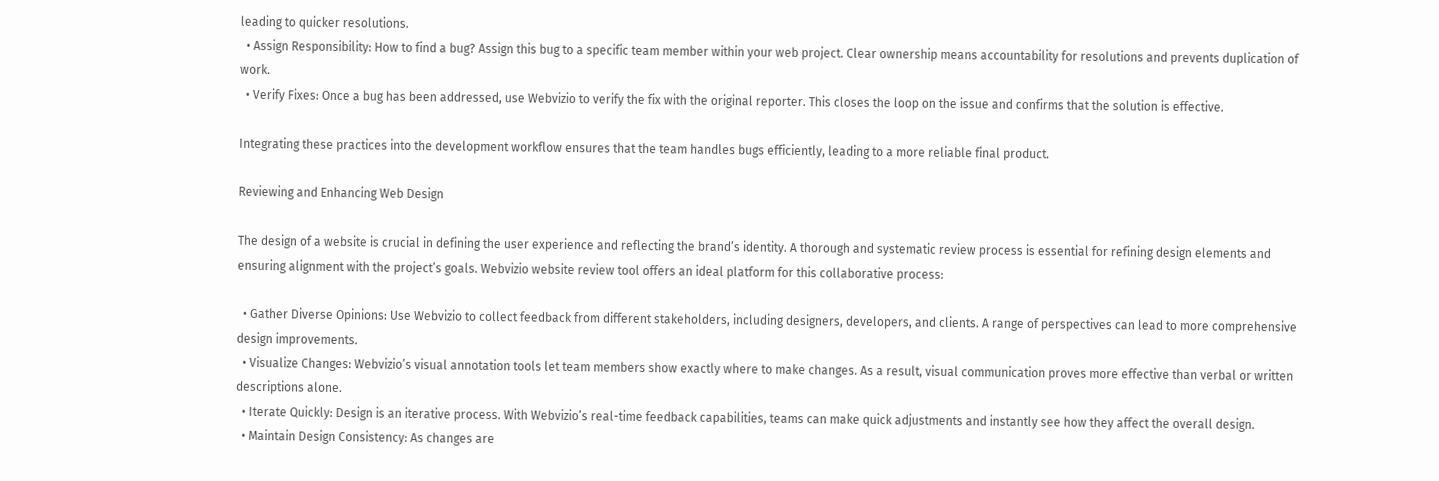leading to quicker resolutions.
  • Assign Responsibility: How to find a bug? Assign this bug to a specific team member within your web project. Clear ownership means accountability for resolutions and prevents duplication of work.
  • Verify Fixes: Once a bug has been addressed, use Webvizio to verify the fix with the original reporter. This closes the loop on the issue and confirms that the solution is effective.

Integrating these practices into the development workflow ensures that the team handles bugs efficiently, leading to a more reliable final product.

Reviewing and Enhancing Web Design

The design of a website is crucial in defining the user experience and reflecting the brand’s identity. A thorough and systematic review process is essential for refining design elements and ensuring alignment with the project’s goals. Webvizio website review tool offers an ideal platform for this collaborative process:

  • Gather Diverse Opinions: Use Webvizio to collect feedback from different stakeholders, including designers, developers, and clients. A range of perspectives can lead to more comprehensive design improvements.
  • Visualize Changes: Webvizio’s visual annotation tools let team members show exactly where to make changes. As a result, visual communication proves more effective than verbal or written descriptions alone.
  • Iterate Quickly: Design is an iterative process. With Webvizio’s real-time feedback capabilities, teams can make quick adjustments and instantly see how they affect the overall design.
  • Maintain Design Consistency: As changes are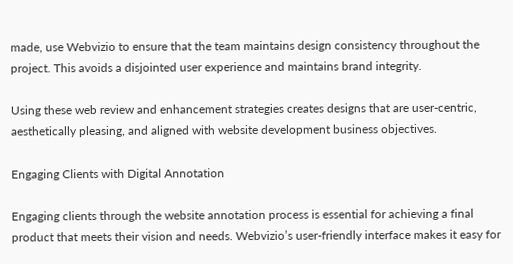made, use Webvizio to ensure that the team maintains design consistency throughout the project. This avoids a disjointed user experience and maintains brand integrity.

Using these web review and enhancement strategies creates designs that are user-centric, aesthetically pleasing, and aligned with website development business objectives.

Engaging Clients with Digital Annotation

Engaging clients through the website annotation process is essential for achieving a final product that meets their vision and needs. Webvizio’s user-friendly interface makes it easy for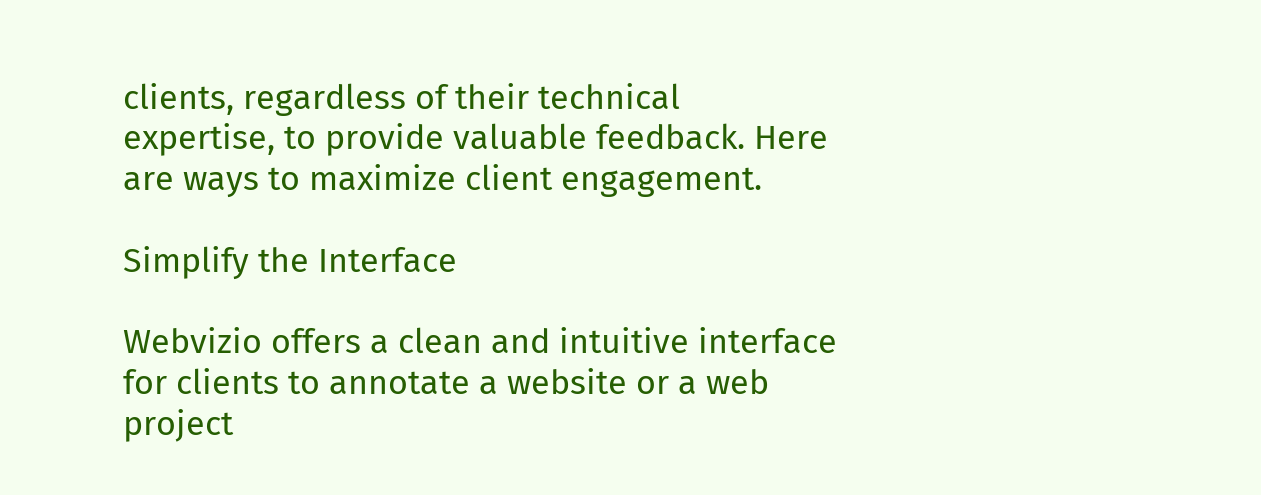clients, regardless of their technical expertise, to provide valuable feedback. Here are ways to maximize client engagement.

Simplify the Interface

Webvizio offers a clean and intuitive interface for clients to annotate a website or a web project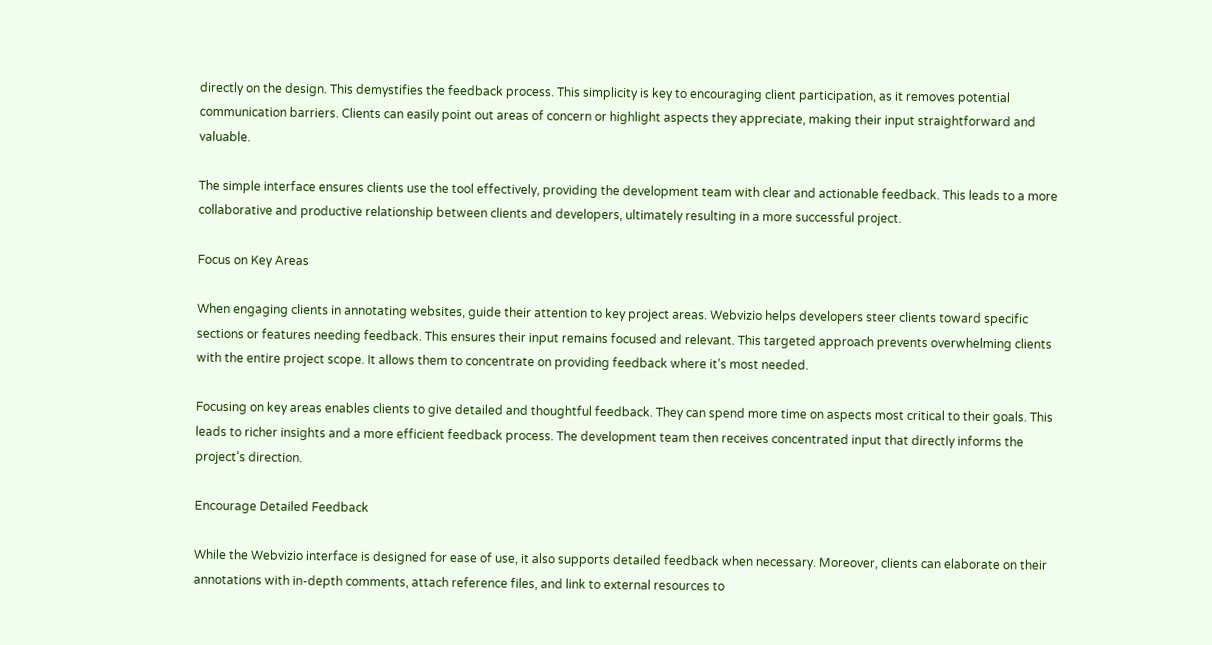directly on the design. This demystifies the feedback process. This simplicity is key to encouraging client participation, as it removes potential communication barriers. Clients can easily point out areas of concern or highlight aspects they appreciate, making their input straightforward and valuable.

The simple interface ensures clients use the tool effectively, providing the development team with clear and actionable feedback. This leads to a more collaborative and productive relationship between clients and developers, ultimately resulting in a more successful project.

Focus on Key Areas

When engaging clients in annotating websites, guide their attention to key project areas. Webvizio helps developers steer clients toward specific sections or features needing feedback. This ensures their input remains focused and relevant. This targeted approach prevents overwhelming clients with the entire project scope. It allows them to concentrate on providing feedback where it’s most needed.

Focusing on key areas enables clients to give detailed and thoughtful feedback. They can spend more time on aspects most critical to their goals. This leads to richer insights and a more efficient feedback process. The development team then receives concentrated input that directly informs the project’s direction.

Encourage Detailed Feedback

While the Webvizio interface is designed for ease of use, it also supports detailed feedback when necessary. Moreover, clients can elaborate on their annotations with in-depth comments, attach reference files, and link to external resources to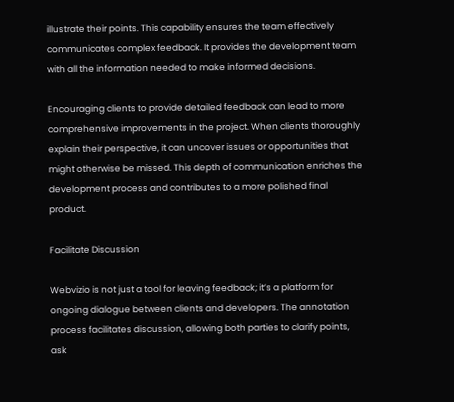illustrate their points. This capability ensures the team effectively communicates complex feedback. It provides the development team with all the information needed to make informed decisions.

Encouraging clients to provide detailed feedback can lead to more comprehensive improvements in the project. When clients thoroughly explain their perspective, it can uncover issues or opportunities that might otherwise be missed. This depth of communication enriches the development process and contributes to a more polished final product.

Facilitate Discussion

Webvizio is not just a tool for leaving feedback; it’s a platform for ongoing dialogue between clients and developers. The annotation process facilitates discussion, allowing both parties to clarify points, ask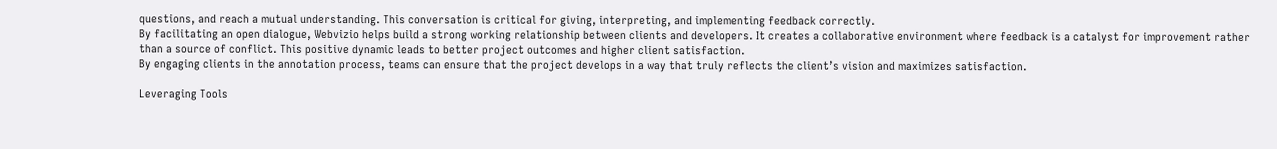questions, and reach a mutual understanding. This conversation is critical for giving, interpreting, and implementing feedback correctly.
By facilitating an open dialogue, Webvizio helps build a strong working relationship between clients and developers. It creates a collaborative environment where feedback is a catalyst for improvement rather than a source of conflict. This positive dynamic leads to better project outcomes and higher client satisfaction.
By engaging clients in the annotation process, teams can ensure that the project develops in a way that truly reflects the client’s vision and maximizes satisfaction.

Leveraging Tools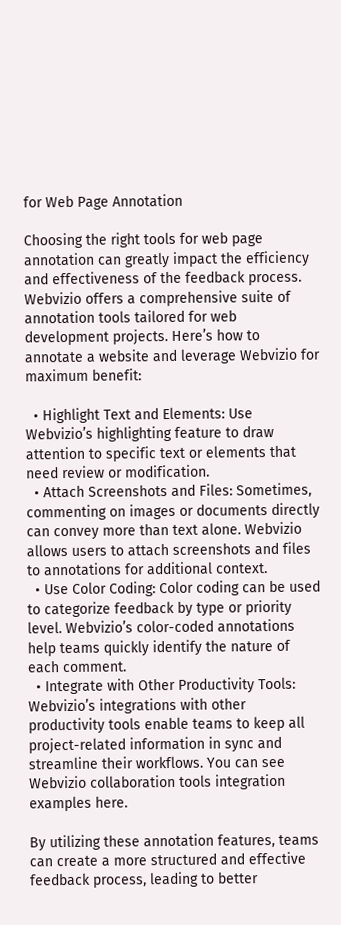for Web Page Annotation

Choosing the right tools for web page annotation can greatly impact the efficiency and effectiveness of the feedback process. Webvizio offers a comprehensive suite of annotation tools tailored for web development projects. Here’s how to annotate a website and leverage Webvizio for maximum benefit:

  • Highlight Text and Elements: Use Webvizio’s highlighting feature to draw attention to specific text or elements that need review or modification.
  • Attach Screenshots and Files: Sometimes, commenting on images or documents directly can convey more than text alone. Webvizio allows users to attach screenshots and files to annotations for additional context.
  • Use Color Coding: Color coding can be used to categorize feedback by type or priority level. Webvizio’s color-coded annotations help teams quickly identify the nature of each comment.
  • Integrate with Other Productivity Tools: Webvizio’s integrations with other productivity tools enable teams to keep all project-related information in sync and streamline their workflows. You can see Webvizio collaboration tools integration examples here.

By utilizing these annotation features, teams can create a more structured and effective feedback process, leading to better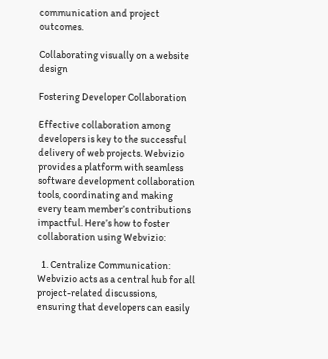communication and project outcomes.

Collaborating visually on a website design

Fostering Developer Collaboration

Effective collaboration among developers is key to the successful delivery of web projects. Webvizio provides a platform with seamless software development collaboration tools, coordinating and making every team member’s contributions impactful. Here’s how to foster collaboration using Webvizio:

  1. Centralize Communication: Webvizio acts as a central hub for all project-related discussions, ensuring that developers can easily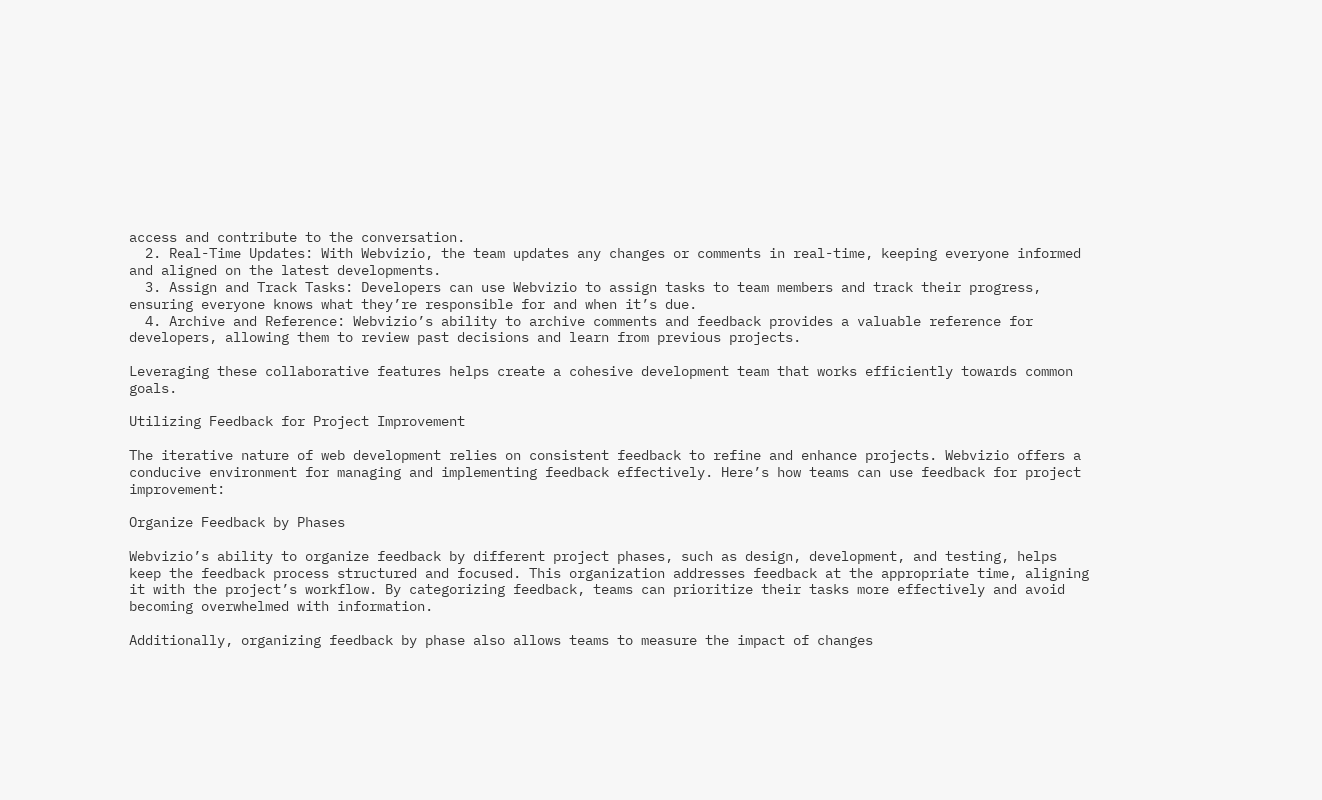access and contribute to the conversation.
  2. Real-Time Updates: With Webvizio, the team updates any changes or comments in real-time, keeping everyone informed and aligned on the latest developments.
  3. Assign and Track Tasks: Developers can use Webvizio to assign tasks to team members and track their progress, ensuring everyone knows what they’re responsible for and when it’s due.
  4. Archive and Reference: Webvizio’s ability to archive comments and feedback provides a valuable reference for developers, allowing them to review past decisions and learn from previous projects.

Leveraging these collaborative features helps create a cohesive development team that works efficiently towards common goals.

Utilizing Feedback for Project Improvement

The iterative nature of web development relies on consistent feedback to refine and enhance projects. Webvizio offers a conducive environment for managing and implementing feedback effectively. Here’s how teams can use feedback for project improvement:

Organize Feedback by Phases

Webvizio’s ability to organize feedback by different project phases, such as design, development, and testing, helps keep the feedback process structured and focused. This organization addresses feedback at the appropriate time, aligning it with the project’s workflow. By categorizing feedback, teams can prioritize their tasks more effectively and avoid becoming overwhelmed with information.

Additionally, organizing feedback by phase also allows teams to measure the impact of changes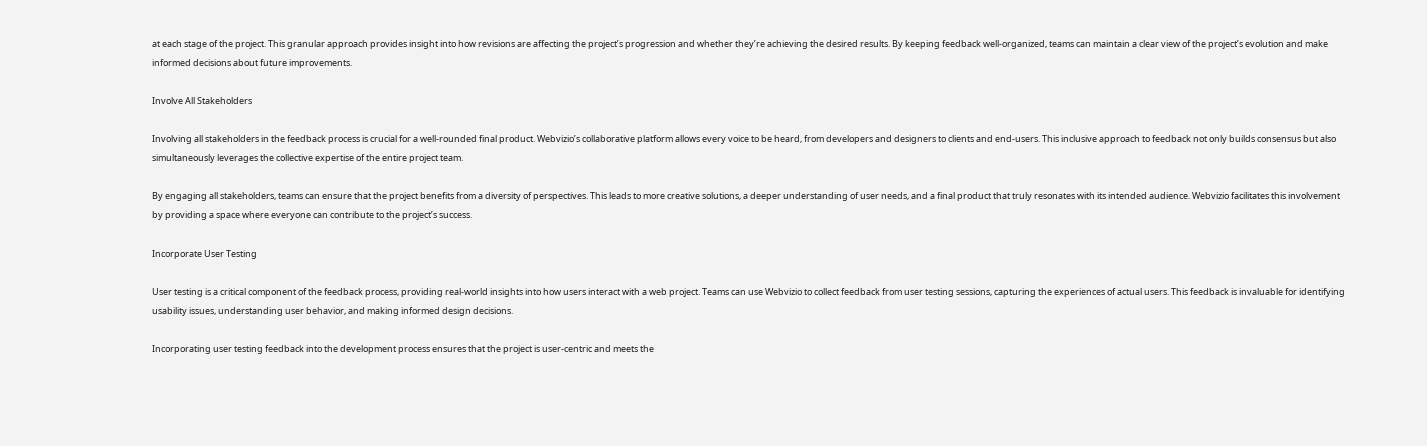at each stage of the project. This granular approach provides insight into how revisions are affecting the project’s progression and whether they’re achieving the desired results. By keeping feedback well-organized, teams can maintain a clear view of the project’s evolution and make informed decisions about future improvements.

Involve All Stakeholders

Involving all stakeholders in the feedback process is crucial for a well-rounded final product. Webvizio’s collaborative platform allows every voice to be heard, from developers and designers to clients and end-users. This inclusive approach to feedback not only builds consensus but also simultaneously leverages the collective expertise of the entire project team.

By engaging all stakeholders, teams can ensure that the project benefits from a diversity of perspectives. This leads to more creative solutions, a deeper understanding of user needs, and a final product that truly resonates with its intended audience. Webvizio facilitates this involvement by providing a space where everyone can contribute to the project’s success.

Incorporate User Testing

User testing is a critical component of the feedback process, providing real-world insights into how users interact with a web project. Teams can use Webvizio to collect feedback from user testing sessions, capturing the experiences of actual users. This feedback is invaluable for identifying usability issues, understanding user behavior, and making informed design decisions.

Incorporating user testing feedback into the development process ensures that the project is user-centric and meets the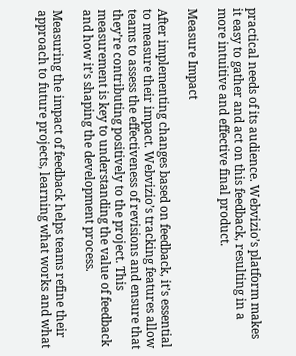practical needs of its audience. Webvizio’s platform makes it easy to gather and act on this feedback, resulting in a more intuitive and effective final product.

Measure Impact

After implementing changes based on feedback, it’s essential to measure their impact. Webvizio’s tracking features allow teams to assess the effectiveness of revisions and ensure that they’re contributing positively to the project. This measurement is key to understanding the value of feedback and how it’s shaping the development process.

Measuring the impact of feedback helps teams refine their approach to future projects, learning what works and what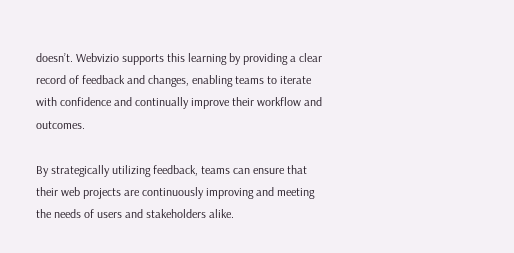doesn’t. Webvizio supports this learning by providing a clear record of feedback and changes, enabling teams to iterate with confidence and continually improve their workflow and outcomes.

By strategically utilizing feedback, teams can ensure that their web projects are continuously improving and meeting the needs of users and stakeholders alike.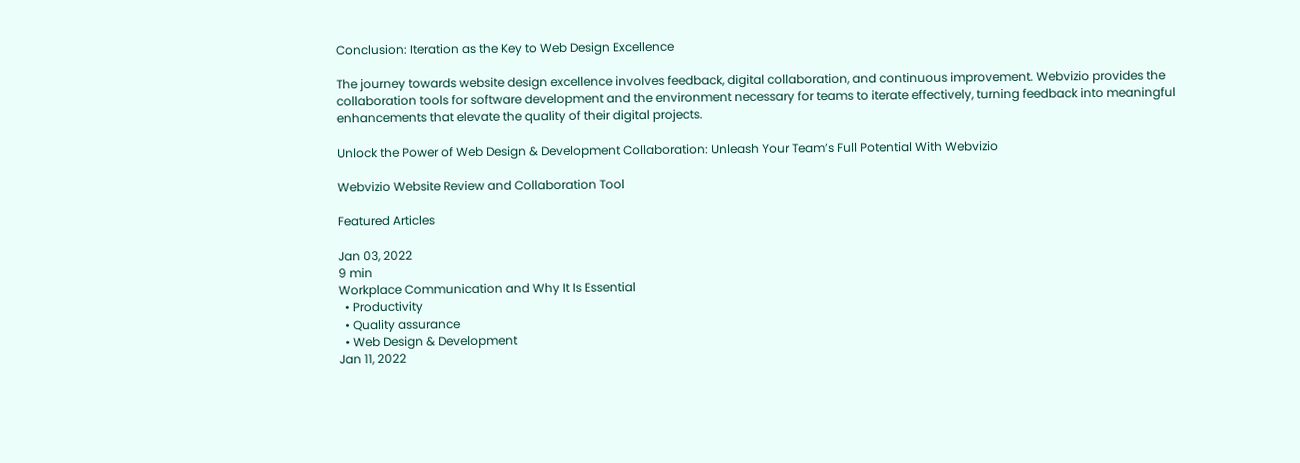Conclusion: Iteration as the Key to Web Design Excellence

The journey towards website design excellence involves feedback, digital collaboration, and continuous improvement. Webvizio provides the collaboration tools for software development and the environment necessary for teams to iterate effectively, turning feedback into meaningful enhancements that elevate the quality of their digital projects.

Unlock the Power of Web Design & Development Collaboration: Unleash Your Team’s Full Potential With Webvizio

Webvizio Website Review and Collaboration Tool

Featured Articles

Jan 03, 2022
9 min
Workplace Communication and Why It Is Essential
  • Productivity
  • Quality assurance
  • Web Design & Development
Jan 11, 2022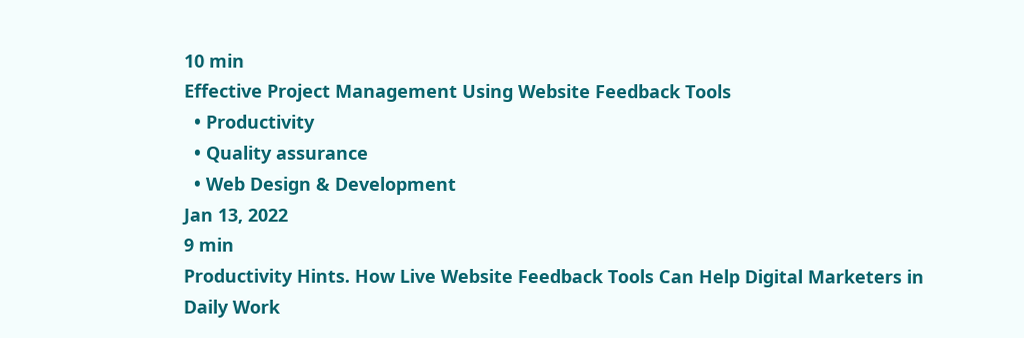10 min
Effective Project Management Using Website Feedback Tools
  • Productivity
  • Quality assurance
  • Web Design & Development
Jan 13, 2022
9 min
Productivity Hints. How Live Website Feedback Tools Can Help Digital Marketers in Daily Work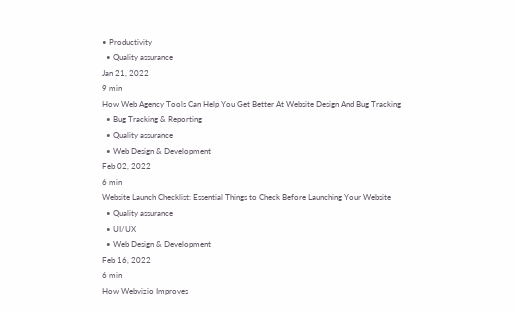• Productivity
  • Quality assurance
Jan 21, 2022
9 min
How Web Agency Tools Can Help You Get Better At Website Design And Bug Tracking
  • Bug Tracking & Reporting
  • Quality assurance
  • Web Design & Development
Feb 02, 2022
6 min
Website Launch Checklist: Essential Things to Check Before Launching Your Website
  • Quality assurance
  • UI/UX
  • Web Design & Development
Feb 16, 2022
6 min
How Webvizio Improves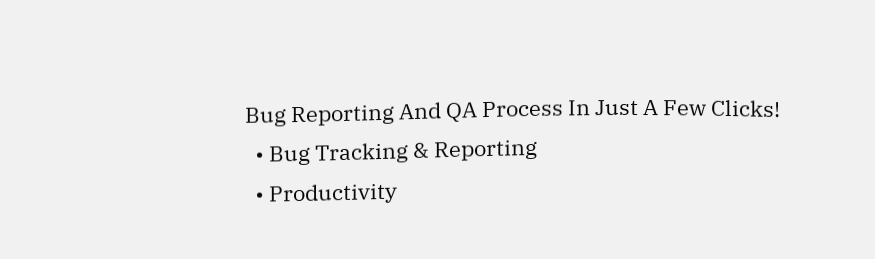Bug Reporting And QA Process In Just A Few Clicks!
  • Bug Tracking & Reporting
  • Productivity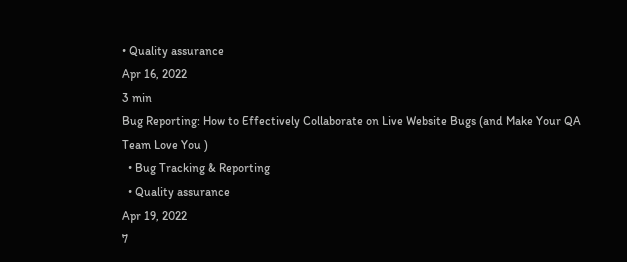• Quality assurance
Apr 16, 2022
3 min
Bug Reporting: How to Effectively Collaborate on Live Website Bugs (and Make Your QA Team Love You )
  • Bug Tracking & Reporting
  • Quality assurance
Apr 19, 2022
7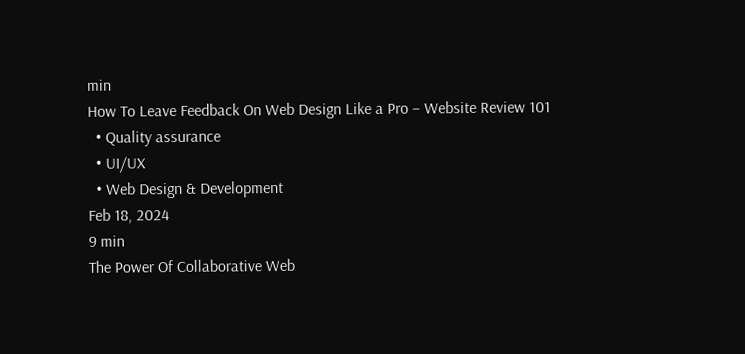min
How To Leave Feedback On Web Design Like a Pro – Website Review 101
  • Quality assurance
  • UI/UX
  • Web Design & Development
Feb 18, 2024
9 min
The Power Of Collaborative Web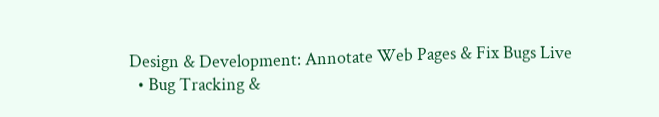Design & Development: Annotate Web Pages & Fix Bugs Live
  • Bug Tracking &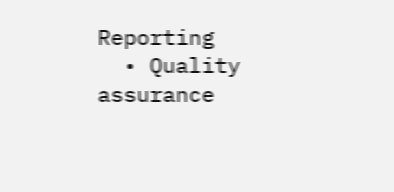Reporting
  • Quality assurance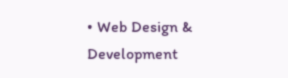• Web Design & Development